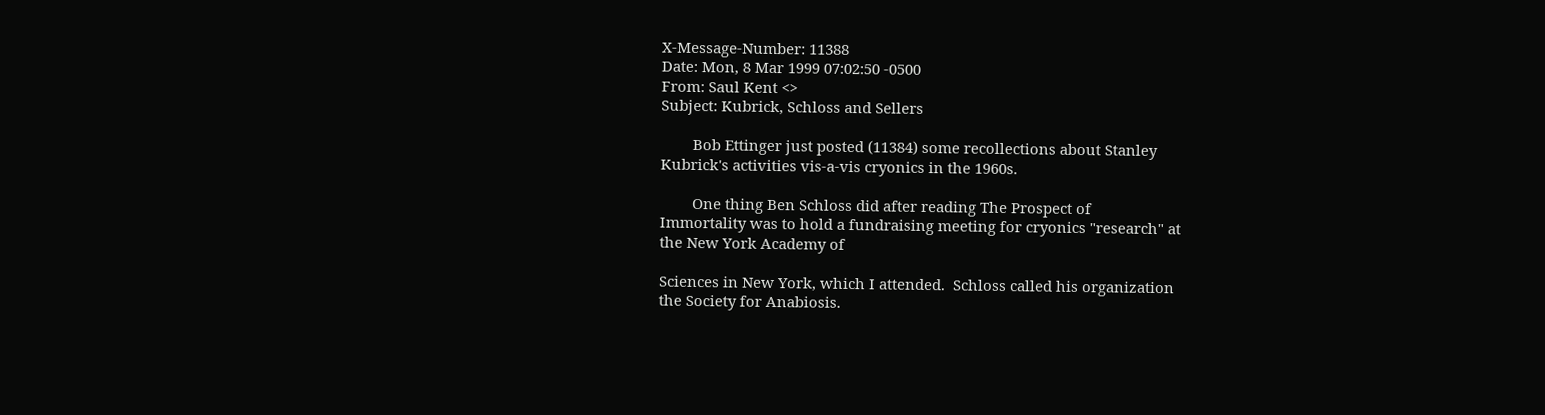X-Message-Number: 11388
Date: Mon, 8 Mar 1999 07:02:50 -0500
From: Saul Kent <>
Subject: Kubrick, Schloss and Sellers

        Bob Ettinger just posted (11384) some recollections about Stanley
Kubrick's activities vis-a-vis cryonics in the 1960s.

        One thing Ben Schloss did after reading The Prospect of
Immortality was to hold a fundraising meeting for cryonics "research" at
the New York Academy of

Sciences in New York, which I attended.  Schloss called his organization
the Society for Anabiosis.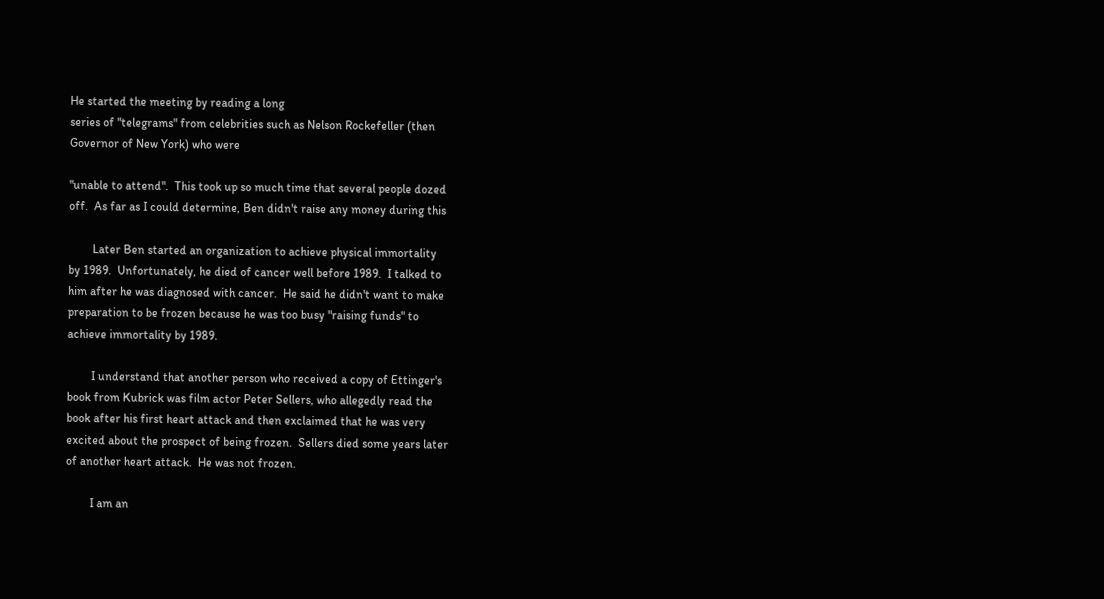He started the meeting by reading a long
series of "telegrams" from celebrities such as Nelson Rockefeller (then
Governor of New York) who were

"unable to attend".  This took up so much time that several people dozed
off.  As far as I could determine, Ben didn't raise any money during this

        Later Ben started an organization to achieve physical immortality
by 1989.  Unfortunately, he died of cancer well before 1989.  I talked to
him after he was diagnosed with cancer.  He said he didn't want to make
preparation to be frozen because he was too busy "raising funds" to
achieve immortality by 1989.

        I understand that another person who received a copy of Ettinger's
book from Kubrick was film actor Peter Sellers, who allegedly read the
book after his first heart attack and then exclaimed that he was very
excited about the prospect of being frozen.  Sellers died some years later
of another heart attack.  He was not frozen.

        I am an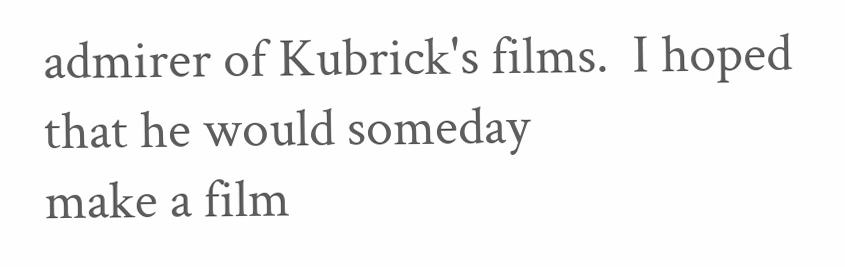admirer of Kubrick's films.  I hoped that he would someday
make a film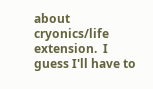about cryonics/life extension.  I guess I'll have to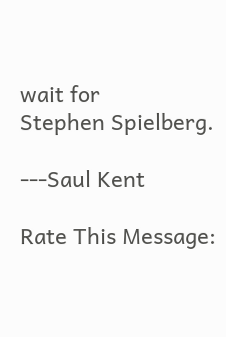wait for
Stephen Spielberg.

---Saul Kent

Rate This Message: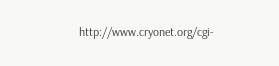http://www.cryonet.org/cgi-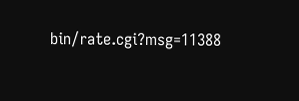bin/rate.cgi?msg=11388